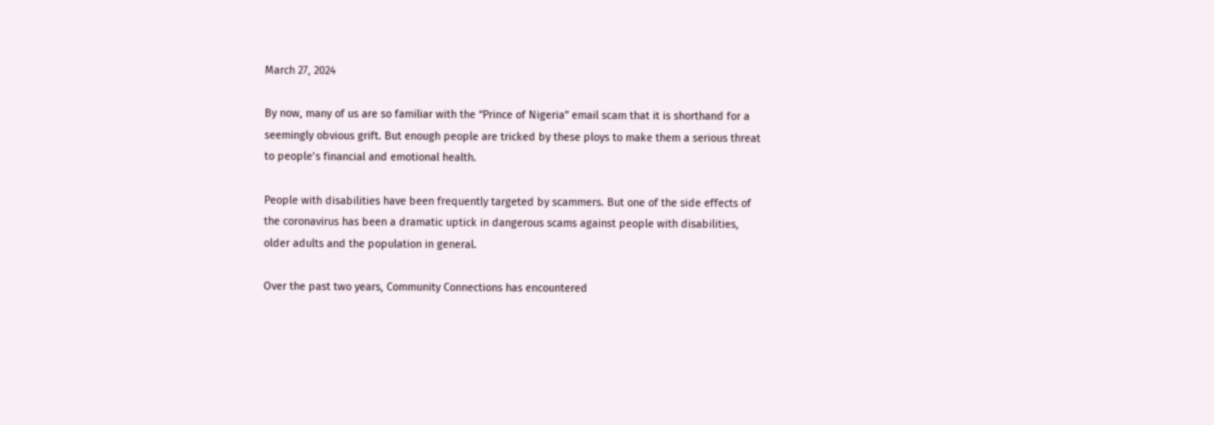March 27, 2024

By now, many of us are so familiar with the “Prince of Nigeria” email scam that it is shorthand for a seemingly obvious grift. But enough people are tricked by these ploys to make them a serious threat to people’s financial and emotional health.

People with disabilities have been frequently targeted by scammers. But one of the side effects of the coronavirus has been a dramatic uptick in dangerous scams against people with disabilities, older adults and the population in general.

Over the past two years, Community Connections has encountered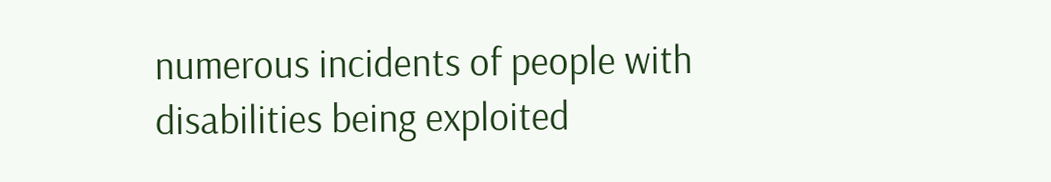numerous incidents of people with disabilities being exploited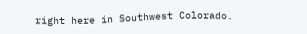right here in Southwest Colorado.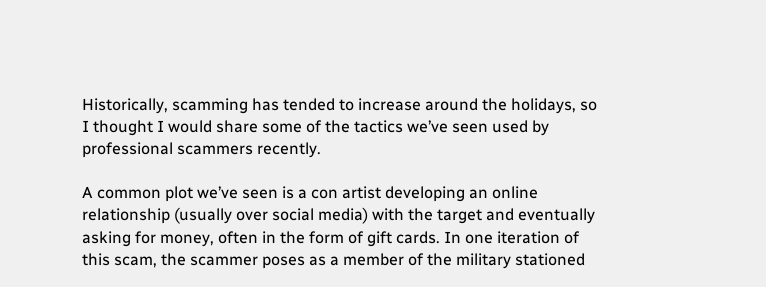Historically, scamming has tended to increase around the holidays, so I thought I would share some of the tactics we’ve seen used by professional scammers recently.

A common plot we’ve seen is a con artist developing an online relationship (usually over social media) with the target and eventually asking for money, often in the form of gift cards. In one iteration of this scam, the scammer poses as a member of the military stationed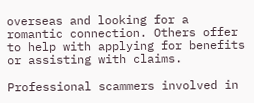overseas and looking for a romantic connection. Others offer to help with applying for benefits or assisting with claims.

Professional scammers involved in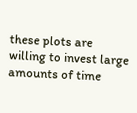these plots are willing to invest large amounts of time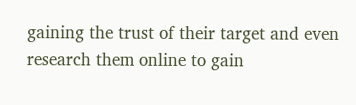gaining the trust of their target and even research them online to gain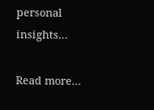personal insights…

Read more…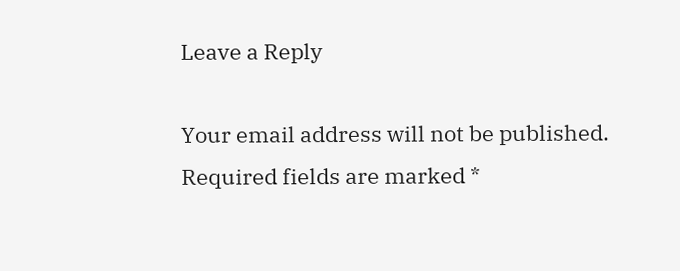Leave a Reply

Your email address will not be published. Required fields are marked *